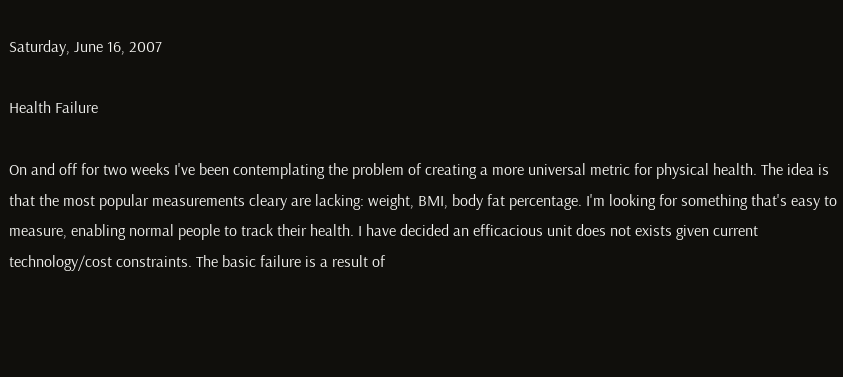Saturday, June 16, 2007

Health Failure

On and off for two weeks I've been contemplating the problem of creating a more universal metric for physical health. The idea is that the most popular measurements cleary are lacking: weight, BMI, body fat percentage. I'm looking for something that's easy to measure, enabling normal people to track their health. I have decided an efficacious unit does not exists given current technology/cost constraints. The basic failure is a result of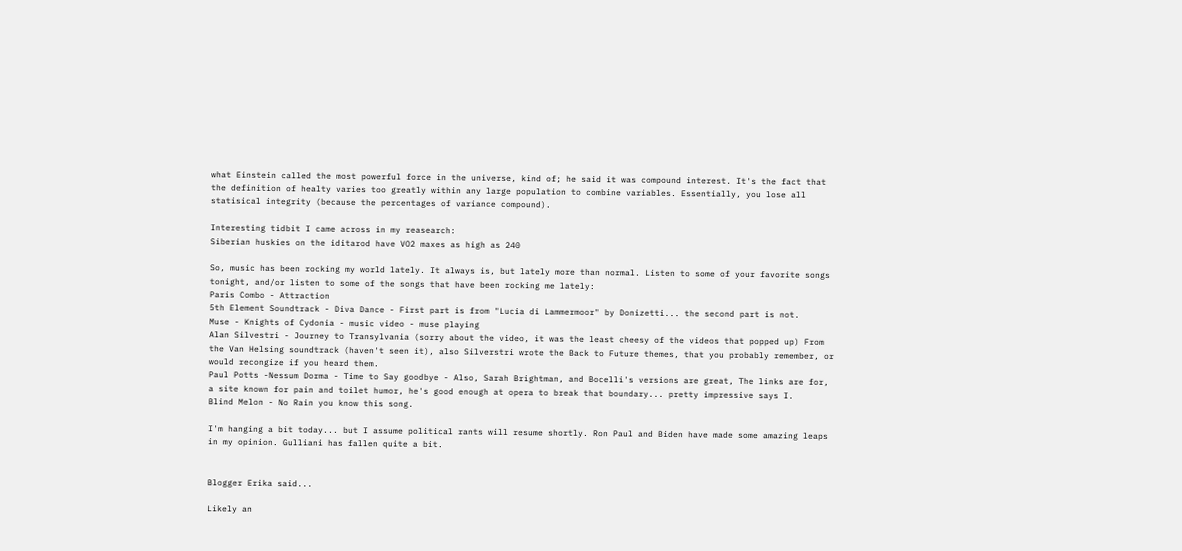what Einstein called the most powerful force in the universe, kind of; he said it was compound interest. It's the fact that the definition of healty varies too greatly within any large population to combine variables. Essentially, you lose all statisical integrity (because the percentages of variance compound).

Interesting tidbit I came across in my reasearch:
Siberian huskies on the iditarod have VO2 maxes as high as 240

So, music has been rocking my world lately. It always is, but lately more than normal. Listen to some of your favorite songs tonight, and/or listen to some of the songs that have been rocking me lately:
Paris Combo - Attraction
5th Element Soundtrack - Diva Dance - First part is from "Lucia di Lammermoor" by Donizetti... the second part is not.
Muse - Knights of Cydonia - music video - muse playing
Alan Silvestri - Journey to Transylvania (sorry about the video, it was the least cheesy of the videos that popped up) From the Van Helsing soundtrack (haven't seen it), also Silverstri wrote the Back to Future themes, that you probably remember, or would recongize if you heard them.
Paul Potts -Nessum Dorma - Time to Say goodbye - Also, Sarah Brightman, and Bocelli's versions are great, The links are for, a site known for pain and toilet humor, he's good enough at opera to break that boundary... pretty impressive says I.
Blind Melon - No Rain you know this song.

I'm hanging a bit today... but I assume political rants will resume shortly. Ron Paul and Biden have made some amazing leaps in my opinion. Gulliani has fallen quite a bit.


Blogger Erika said...

Likely an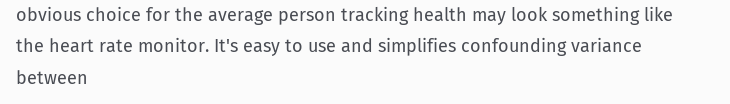obvious choice for the average person tracking health may look something like the heart rate monitor. It's easy to use and simplifies confounding variance between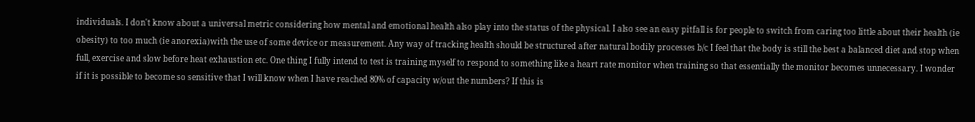individuals. I don't know about a universal metric considering how mental and emotional health also play into the status of the physical. I also see an easy pitfall is for people to switch from caring too little about their health (ie obesity) to too much (ie anorexia)with the use of some device or measurement. Any way of tracking health should be structured after natural bodily processes b/c I feel that the body is still the best a balanced diet and stop when full, exercise and slow before heat exhaustion etc. One thing I fully intend to test is training myself to respond to something like a heart rate monitor when training so that essentially the monitor becomes unnecessary. I wonder if it is possible to become so sensitive that I will know when I have reached 80% of capacity w/out the numbers? If this is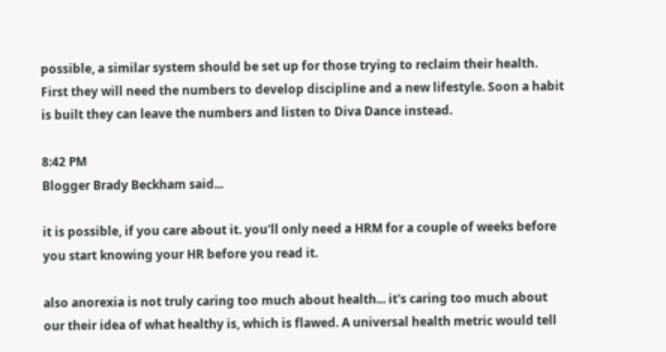possible, a similar system should be set up for those trying to reclaim their health. First they will need the numbers to develop discipline and a new lifestyle. Soon a habit is built they can leave the numbers and listen to Diva Dance instead.

8:42 PM
Blogger Brady Beckham said...

it is possible, if you care about it. you'll only need a HRM for a couple of weeks before you start knowing your HR before you read it.

also anorexia is not truly caring too much about health... it's caring too much about our their idea of what healthy is, which is flawed. A universal health metric would tell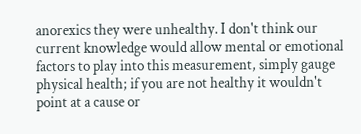anorexics they were unhealthy. I don't think our current knowledge would allow mental or emotional factors to play into this measurement, simply gauge physical health; if you are not healthy it wouldn't point at a cause or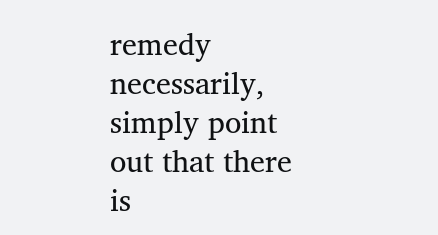remedy necessarily, simply point out that there is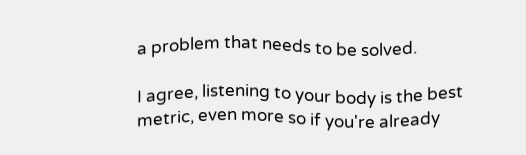a problem that needs to be solved.

I agree, listening to your body is the best metric, even more so if you're already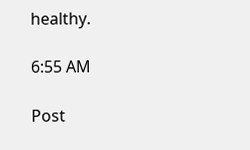healthy.

6:55 AM

Post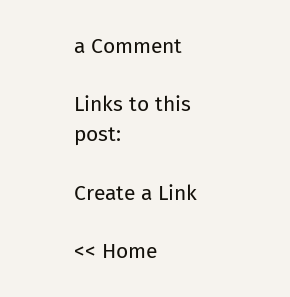a Comment

Links to this post:

Create a Link

<< Home